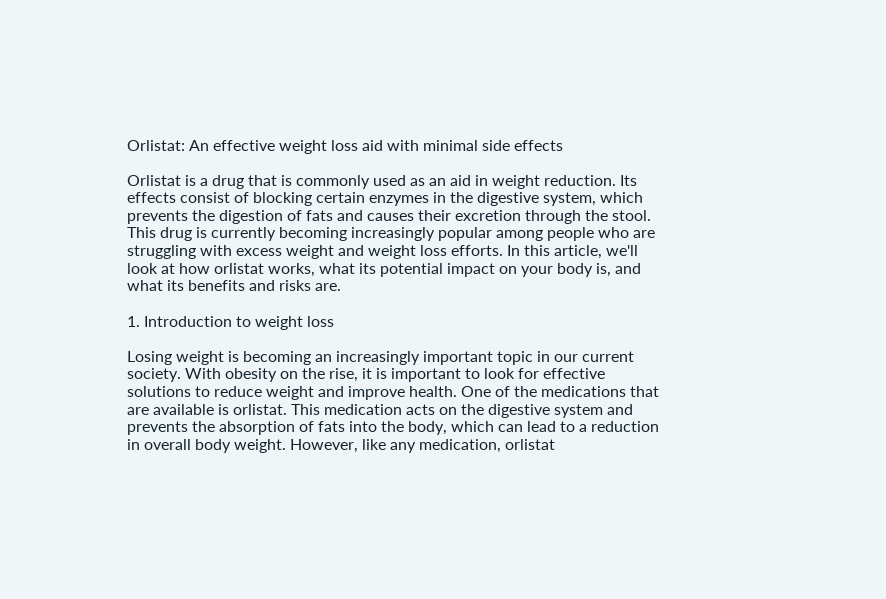Orlistat: An effective weight loss aid with minimal side effects

Orlistat is a drug that is commonly used as an aid in weight reduction. Its effects consist of blocking certain enzymes in the digestive system, which prevents the digestion of fats and causes their excretion through the stool. This drug is currently becoming increasingly popular among people who are struggling with excess weight and weight loss efforts. In this article, we'll look at how orlistat works, what its potential impact on your body is, and what its benefits and risks are.

1. Introduction to weight loss

Losing weight is becoming an increasingly important topic in our current society. With obesity on the rise, it is important to look for effective solutions to reduce weight and improve health. One of the medications that are available is orlistat. This medication acts on the digestive system and prevents the absorption of fats into the body, which can lead to a reduction in overall body weight. However, like any medication, orlistat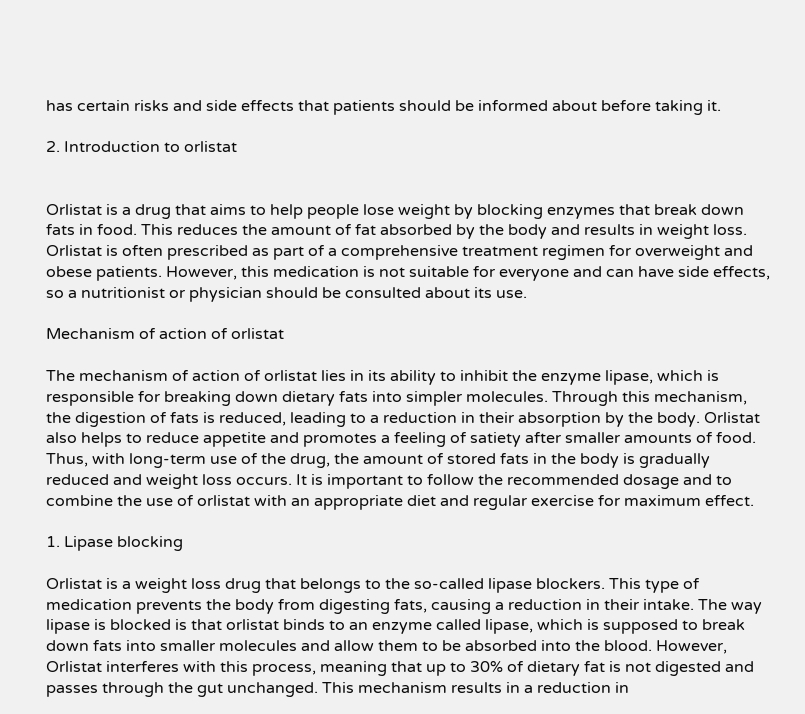has certain risks and side effects that patients should be informed about before taking it.

2. Introduction to orlistat


Orlistat is a drug that aims to help people lose weight by blocking enzymes that break down fats in food. This reduces the amount of fat absorbed by the body and results in weight loss. Orlistat is often prescribed as part of a comprehensive treatment regimen for overweight and obese patients. However, this medication is not suitable for everyone and can have side effects, so a nutritionist or physician should be consulted about its use.

Mechanism of action of orlistat

The mechanism of action of orlistat lies in its ability to inhibit the enzyme lipase, which is responsible for breaking down dietary fats into simpler molecules. Through this mechanism, the digestion of fats is reduced, leading to a reduction in their absorption by the body. Orlistat also helps to reduce appetite and promotes a feeling of satiety after smaller amounts of food. Thus, with long-term use of the drug, the amount of stored fats in the body is gradually reduced and weight loss occurs. It is important to follow the recommended dosage and to combine the use of orlistat with an appropriate diet and regular exercise for maximum effect.

1. Lipase blocking

Orlistat is a weight loss drug that belongs to the so-called lipase blockers. This type of medication prevents the body from digesting fats, causing a reduction in their intake. The way lipase is blocked is that orlistat binds to an enzyme called lipase, which is supposed to break down fats into smaller molecules and allow them to be absorbed into the blood. However, Orlistat interferes with this process, meaning that up to 30% of dietary fat is not digested and passes through the gut unchanged. This mechanism results in a reduction in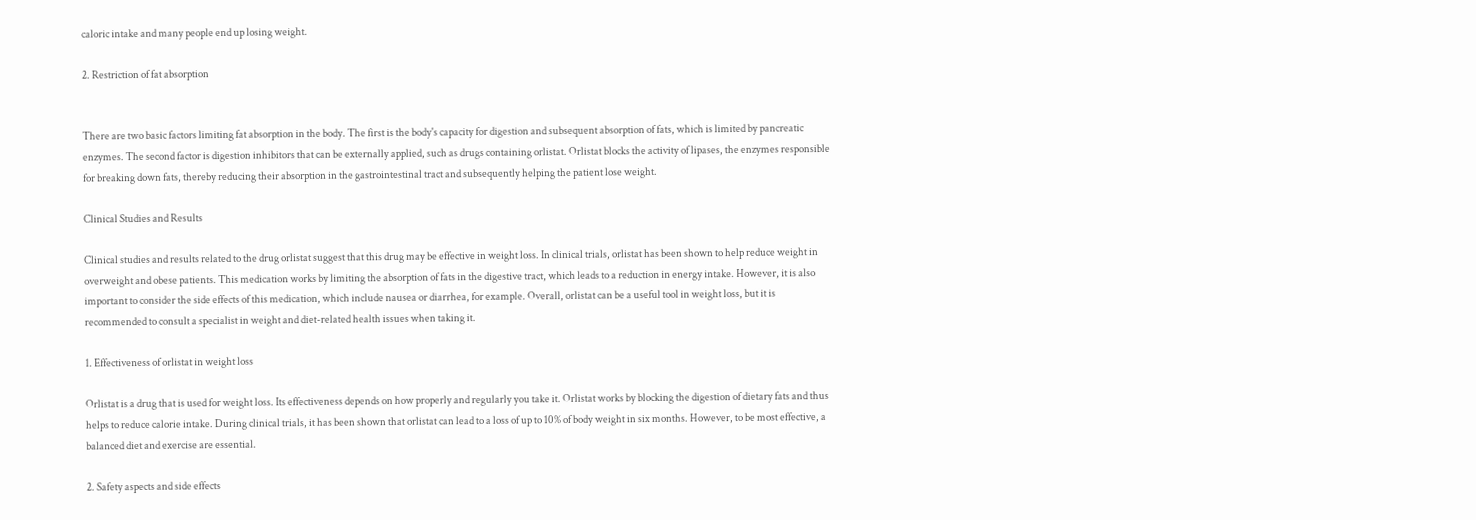caloric intake and many people end up losing weight.

2. Restriction of fat absorption


There are two basic factors limiting fat absorption in the body. The first is the body's capacity for digestion and subsequent absorption of fats, which is limited by pancreatic enzymes. The second factor is digestion inhibitors that can be externally applied, such as drugs containing orlistat. Orlistat blocks the activity of lipases, the enzymes responsible for breaking down fats, thereby reducing their absorption in the gastrointestinal tract and subsequently helping the patient lose weight.

Clinical Studies and Results

Clinical studies and results related to the drug orlistat suggest that this drug may be effective in weight loss. In clinical trials, orlistat has been shown to help reduce weight in overweight and obese patients. This medication works by limiting the absorption of fats in the digestive tract, which leads to a reduction in energy intake. However, it is also important to consider the side effects of this medication, which include nausea or diarrhea, for example. Overall, orlistat can be a useful tool in weight loss, but it is recommended to consult a specialist in weight and diet-related health issues when taking it.

1. Effectiveness of orlistat in weight loss

Orlistat is a drug that is used for weight loss. Its effectiveness depends on how properly and regularly you take it. Orlistat works by blocking the digestion of dietary fats and thus helps to reduce calorie intake. During clinical trials, it has been shown that orlistat can lead to a loss of up to 10% of body weight in six months. However, to be most effective, a balanced diet and exercise are essential.

2. Safety aspects and side effects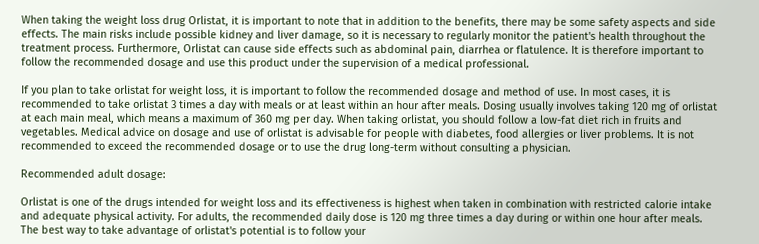When taking the weight loss drug Orlistat, it is important to note that in addition to the benefits, there may be some safety aspects and side effects. The main risks include possible kidney and liver damage, so it is necessary to regularly monitor the patient's health throughout the treatment process. Furthermore, Orlistat can cause side effects such as abdominal pain, diarrhea or flatulence. It is therefore important to follow the recommended dosage and use this product under the supervision of a medical professional.

If you plan to take orlistat for weight loss, it is important to follow the recommended dosage and method of use. In most cases, it is recommended to take orlistat 3 times a day with meals or at least within an hour after meals. Dosing usually involves taking 120 mg of orlistat at each main meal, which means a maximum of 360 mg per day. When taking orlistat, you should follow a low-fat diet rich in fruits and vegetables. Medical advice on dosage and use of orlistat is advisable for people with diabetes, food allergies or liver problems. It is not recommended to exceed the recommended dosage or to use the drug long-term without consulting a physician.

Recommended adult dosage:

Orlistat is one of the drugs intended for weight loss and its effectiveness is highest when taken in combination with restricted calorie intake and adequate physical activity. For adults, the recommended daily dose is 120 mg three times a day during or within one hour after meals. The best way to take advantage of orlistat's potential is to follow your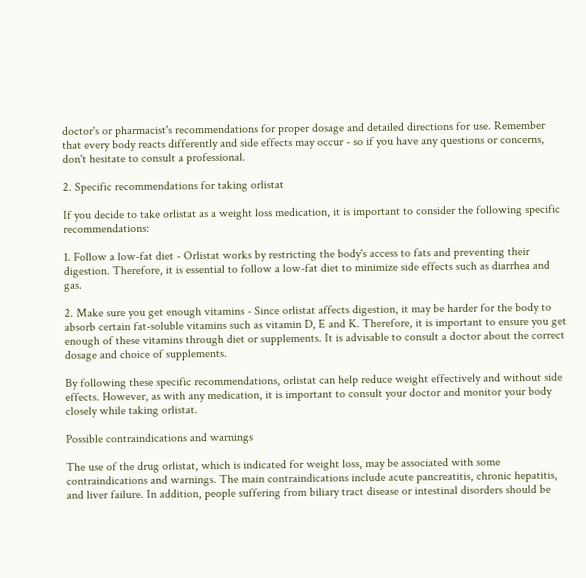doctor's or pharmacist's recommendations for proper dosage and detailed directions for use. Remember that every body reacts differently and side effects may occur - so if you have any questions or concerns, don't hesitate to consult a professional.

2. Specific recommendations for taking orlistat

If you decide to take orlistat as a weight loss medication, it is important to consider the following specific recommendations:

1. Follow a low-fat diet - Orlistat works by restricting the body's access to fats and preventing their digestion. Therefore, it is essential to follow a low-fat diet to minimize side effects such as diarrhea and gas.

2. Make sure you get enough vitamins - Since orlistat affects digestion, it may be harder for the body to absorb certain fat-soluble vitamins such as vitamin D, E and K. Therefore, it is important to ensure you get enough of these vitamins through diet or supplements. It is advisable to consult a doctor about the correct dosage and choice of supplements.

By following these specific recommendations, orlistat can help reduce weight effectively and without side effects. However, as with any medication, it is important to consult your doctor and monitor your body closely while taking orlistat.

Possible contraindications and warnings

The use of the drug orlistat, which is indicated for weight loss, may be associated with some contraindications and warnings. The main contraindications include acute pancreatitis, chronic hepatitis, and liver failure. In addition, people suffering from biliary tract disease or intestinal disorders should be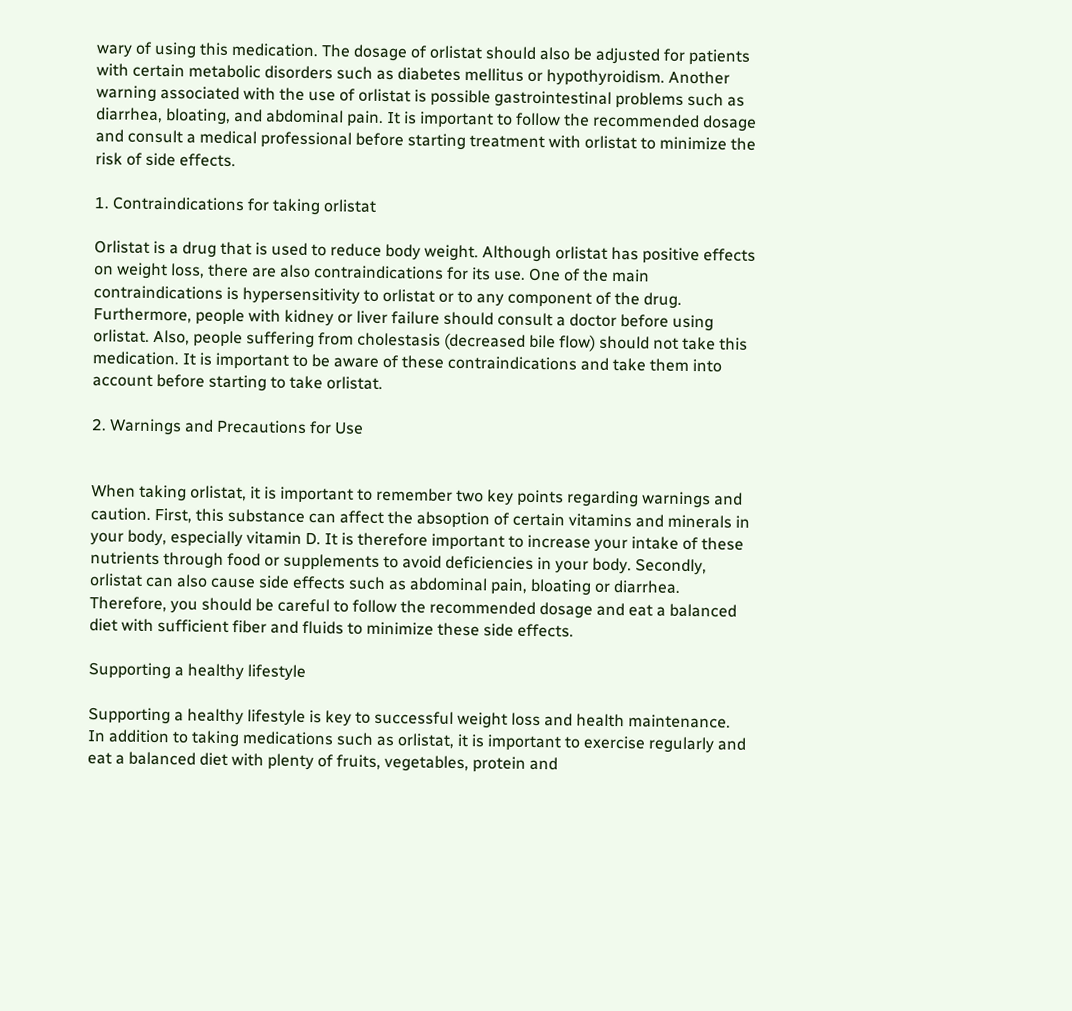wary of using this medication. The dosage of orlistat should also be adjusted for patients with certain metabolic disorders such as diabetes mellitus or hypothyroidism. Another warning associated with the use of orlistat is possible gastrointestinal problems such as diarrhea, bloating, and abdominal pain. It is important to follow the recommended dosage and consult a medical professional before starting treatment with orlistat to minimize the risk of side effects.

1. Contraindications for taking orlistat

Orlistat is a drug that is used to reduce body weight. Although orlistat has positive effects on weight loss, there are also contraindications for its use. One of the main contraindications is hypersensitivity to orlistat or to any component of the drug. Furthermore, people with kidney or liver failure should consult a doctor before using orlistat. Also, people suffering from cholestasis (decreased bile flow) should not take this medication. It is important to be aware of these contraindications and take them into account before starting to take orlistat.

2. Warnings and Precautions for Use


When taking orlistat, it is important to remember two key points regarding warnings and caution. First, this substance can affect the absoption of certain vitamins and minerals in your body, especially vitamin D. It is therefore important to increase your intake of these nutrients through food or supplements to avoid deficiencies in your body. Secondly, orlistat can also cause side effects such as abdominal pain, bloating or diarrhea. Therefore, you should be careful to follow the recommended dosage and eat a balanced diet with sufficient fiber and fluids to minimize these side effects.

Supporting a healthy lifestyle

Supporting a healthy lifestyle is key to successful weight loss and health maintenance. In addition to taking medications such as orlistat, it is important to exercise regularly and eat a balanced diet with plenty of fruits, vegetables, protein and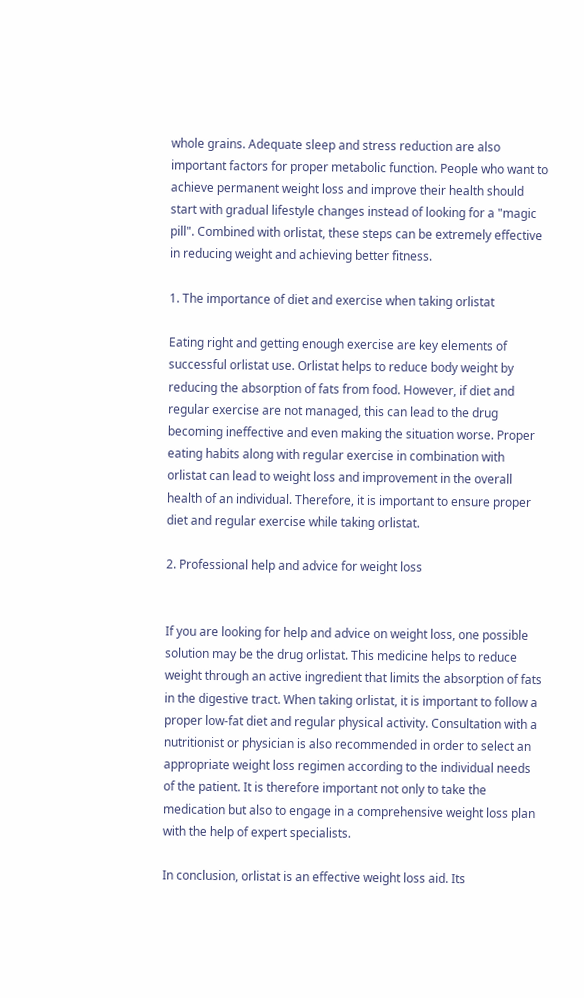whole grains. Adequate sleep and stress reduction are also important factors for proper metabolic function. People who want to achieve permanent weight loss and improve their health should start with gradual lifestyle changes instead of looking for a "magic pill". Combined with orlistat, these steps can be extremely effective in reducing weight and achieving better fitness.

1. The importance of diet and exercise when taking orlistat

Eating right and getting enough exercise are key elements of successful orlistat use. Orlistat helps to reduce body weight by reducing the absorption of fats from food. However, if diet and regular exercise are not managed, this can lead to the drug becoming ineffective and even making the situation worse. Proper eating habits along with regular exercise in combination with orlistat can lead to weight loss and improvement in the overall health of an individual. Therefore, it is important to ensure proper diet and regular exercise while taking orlistat.

2. Professional help and advice for weight loss


If you are looking for help and advice on weight loss, one possible solution may be the drug orlistat. This medicine helps to reduce weight through an active ingredient that limits the absorption of fats in the digestive tract. When taking orlistat, it is important to follow a proper low-fat diet and regular physical activity. Consultation with a nutritionist or physician is also recommended in order to select an appropriate weight loss regimen according to the individual needs of the patient. It is therefore important not only to take the medication but also to engage in a comprehensive weight loss plan with the help of expert specialists.

In conclusion, orlistat is an effective weight loss aid. Its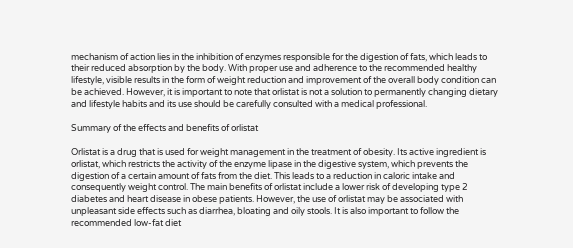mechanism of action lies in the inhibition of enzymes responsible for the digestion of fats, which leads to their reduced absorption by the body. With proper use and adherence to the recommended healthy lifestyle, visible results in the form of weight reduction and improvement of the overall body condition can be achieved. However, it is important to note that orlistat is not a solution to permanently changing dietary and lifestyle habits and its use should be carefully consulted with a medical professional.

Summary of the effects and benefits of orlistat

Orlistat is a drug that is used for weight management in the treatment of obesity. Its active ingredient is orlistat, which restricts the activity of the enzyme lipase in the digestive system, which prevents the digestion of a certain amount of fats from the diet. This leads to a reduction in caloric intake and consequently weight control. The main benefits of orlistat include a lower risk of developing type 2 diabetes and heart disease in obese patients. However, the use of orlistat may be associated with unpleasant side effects such as diarrhea, bloating and oily stools. It is also important to follow the recommended low-fat diet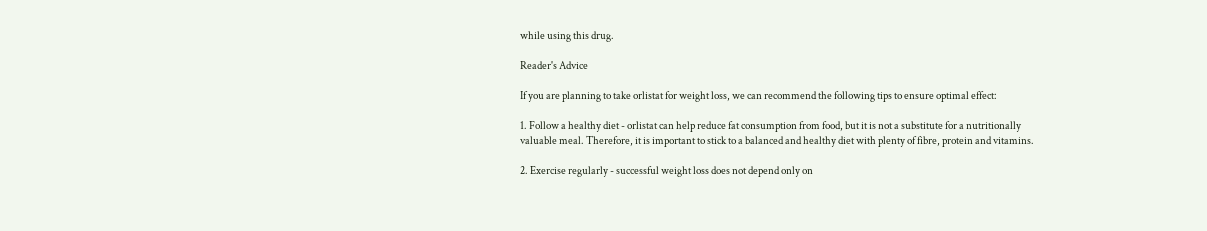while using this drug.

Reader's Advice

If you are planning to take orlistat for weight loss, we can recommend the following tips to ensure optimal effect:

1. Follow a healthy diet - orlistat can help reduce fat consumption from food, but it is not a substitute for a nutritionally valuable meal. Therefore, it is important to stick to a balanced and healthy diet with plenty of fibre, protein and vitamins.

2. Exercise regularly - successful weight loss does not depend only on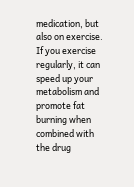medication, but also on exercise. If you exercise regularly, it can speed up your metabolism and promote fat burning when combined with the drug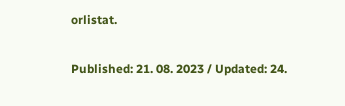orlistat.

Published: 21. 08. 2023 / Updated: 24.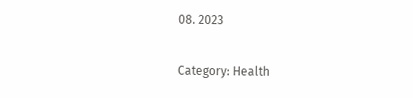08. 2023

Category: Health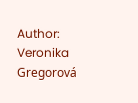Author: Veronika Gregorová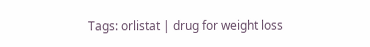Tags: orlistat | drug for weight loss